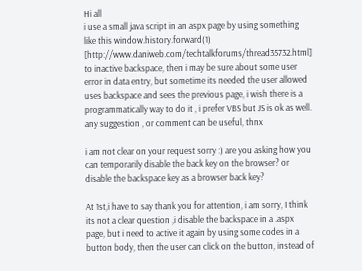Hi all
i use a small java script in an aspx page by using something like this window.history.forward(1) [http://www.daniweb.com/techtalkforums/thread35732.html] to inactive backspace, then i may be sure about some user error in data entry, but sometime its needed the user allowed uses backspace and sees the previous page, i wish there is a programmatically way to do it , i prefer VBS but JS is ok as well. any suggestion , or comment can be useful, thnx

i am not clear on your request sorry :) are you asking how you can temporarily disable the back key on the browser? or disable the backspace key as a browser back key?

At 1st,i have to say thank you for attention, i am sorry, I think its not a clear question ,i disable the backspace in a .aspx page, but i need to active it again by using some codes in a button body, then the user can click on the button, instead of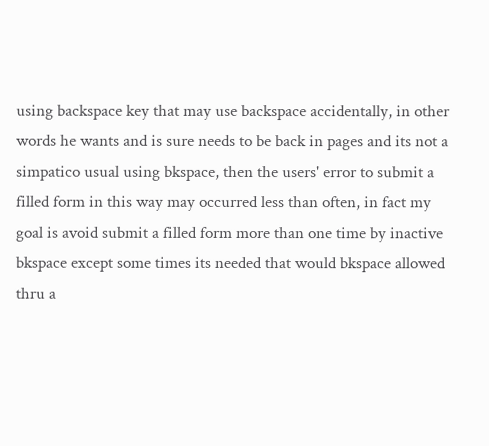using backspace key that may use backspace accidentally, in other words he wants and is sure needs to be back in pages and its not a simpatico usual using bkspace, then the users' error to submit a filled form in this way may occurred less than often, in fact my goal is avoid submit a filled form more than one time by inactive bkspace except some times its needed that would bkspace allowed thru a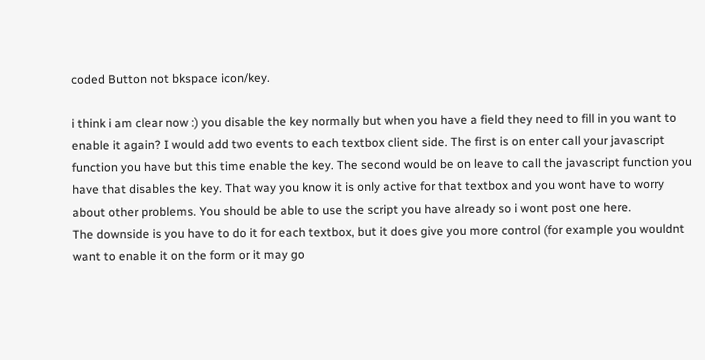coded Button not bkspace icon/key.

i think i am clear now :) you disable the key normally but when you have a field they need to fill in you want to enable it again? I would add two events to each textbox client side. The first is on enter call your javascript function you have but this time enable the key. The second would be on leave to call the javascript function you have that disables the key. That way you know it is only active for that textbox and you wont have to worry about other problems. You should be able to use the script you have already so i wont post one here.
The downside is you have to do it for each textbox, but it does give you more control (for example you wouldnt want to enable it on the form or it may go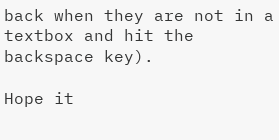back when they are not in a textbox and hit the backspace key).

Hope it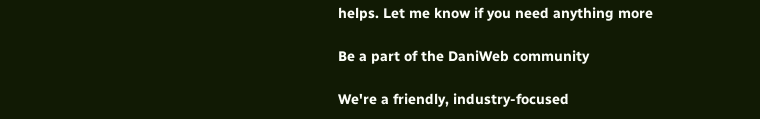helps. Let me know if you need anything more

Be a part of the DaniWeb community

We're a friendly, industry-focused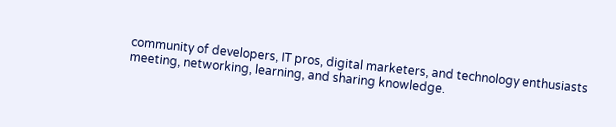community of developers, IT pros, digital marketers, and technology enthusiasts meeting, networking, learning, and sharing knowledge.